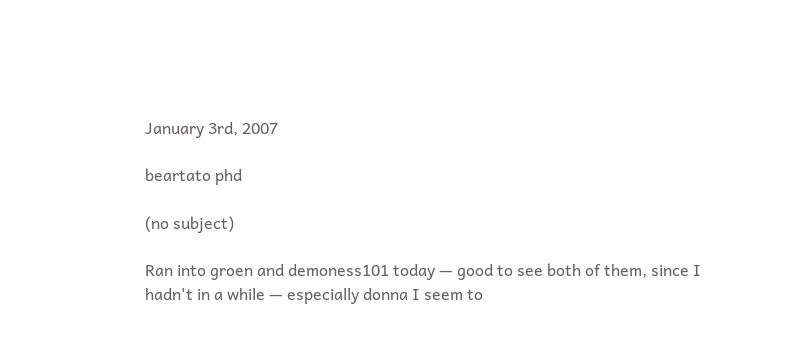January 3rd, 2007

beartato phd

(no subject)

Ran into groen and demoness101 today — good to see both of them, since I hadn't in a while — especially donna I seem to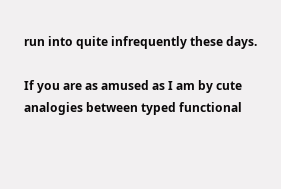run into quite infrequently these days.

If you are as amused as I am by cute analogies between typed functional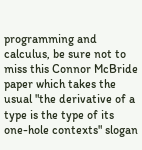programming and calculus, be sure not to miss this Connor McBride paper which takes the usual "the derivative of a type is the type of its one-hole contexts" slogan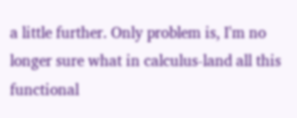a little further. Only problem is, I'm no longer sure what in calculus-land all this functional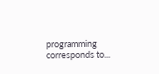programming corresponds to...